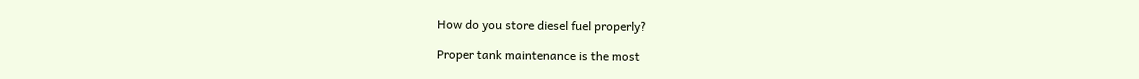How do you store diesel fuel properly?

Proper tank maintenance is the most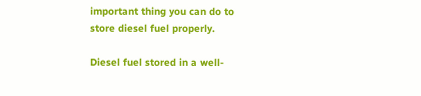important thing you can do to store diesel fuel properly.

Diesel fuel stored in a well-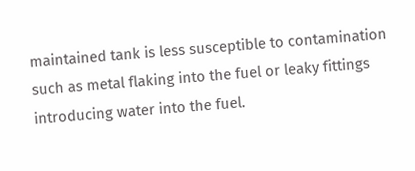maintained tank is less susceptible to contamination such as metal flaking into the fuel or leaky fittings introducing water into the fuel.